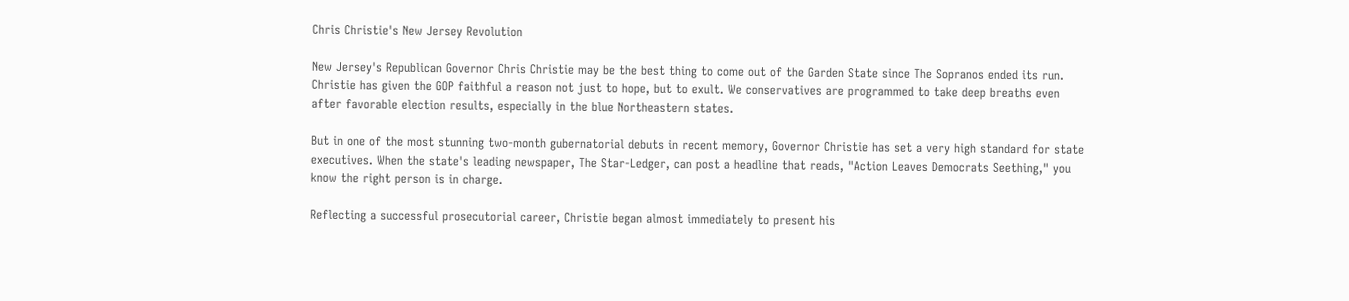Chris Christie's New Jersey Revolution

New Jersey's Republican Governor Chris Christie may be the best thing to come out of the Garden State since The Sopranos ended its run. Christie has given the GOP faithful a reason not just to hope, but to exult. We conservatives are programmed to take deep breaths even after favorable election results, especially in the blue Northeastern states.

But in one of the most stunning two-month gubernatorial debuts in recent memory, Governor Christie has set a very high standard for state executives. When the state's leading newspaper, The Star-Ledger, can post a headline that reads, "Action Leaves Democrats Seething," you know the right person is in charge.

Reflecting a successful prosecutorial career, Christie began almost immediately to present his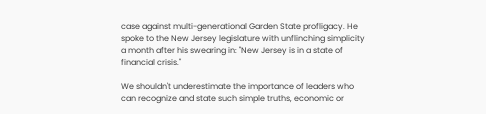case against multi-generational Garden State profligacy. He spoke to the New Jersey legislature with unflinching simplicity a month after his swearing in: "New Jersey is in a state of financial crisis."

We shouldn't underestimate the importance of leaders who can recognize and state such simple truths, economic or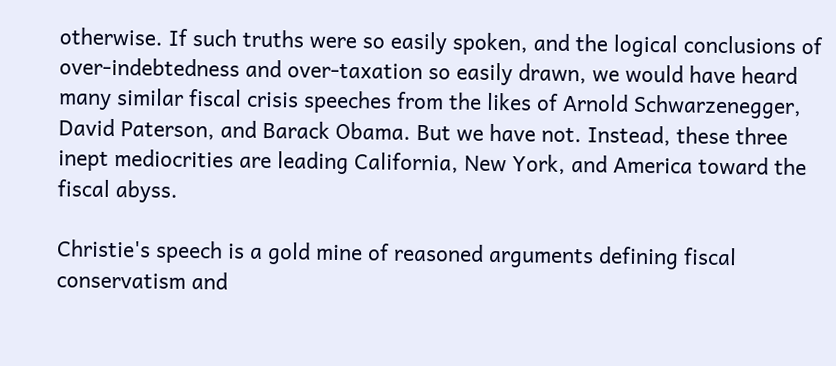otherwise. If such truths were so easily spoken, and the logical conclusions of over-indebtedness and over-taxation so easily drawn, we would have heard many similar fiscal crisis speeches from the likes of Arnold Schwarzenegger, David Paterson, and Barack Obama. But we have not. Instead, these three inept mediocrities are leading California, New York, and America toward the fiscal abyss.

Christie's speech is a gold mine of reasoned arguments defining fiscal conservatism and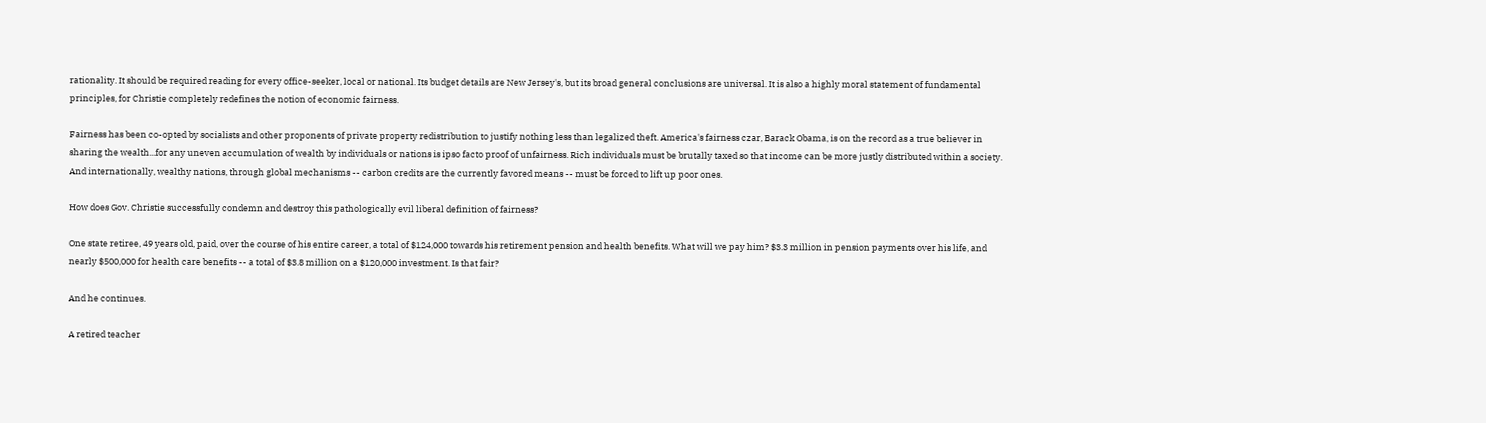rationality. It should be required reading for every office-seeker, local or national. Its budget details are New Jersey's, but its broad general conclusions are universal. It is also a highly moral statement of fundamental principles, for Christie completely redefines the notion of economic fairness.

Fairness has been co-opted by socialists and other proponents of private property redistribution to justify nothing less than legalized theft. America's fairness czar, Barack Obama, is on the record as a true believer in sharing the wealth...for any uneven accumulation of wealth by individuals or nations is ipso facto proof of unfairness. Rich individuals must be brutally taxed so that income can be more justly distributed within a society. And internationally, wealthy nations, through global mechanisms -- carbon credits are the currently favored means -- must be forced to lift up poor ones.

How does Gov. Christie successfully condemn and destroy this pathologically evil liberal definition of fairness?

One state retiree, 49 years old, paid, over the course of his entire career, a total of $124,000 towards his retirement pension and health benefits. What will we pay him? $3.3 million in pension payments over his life, and nearly $500,000 for health care benefits -- a total of $3.8 million on a $120,000 investment. Is that fair?

And he continues.

A retired teacher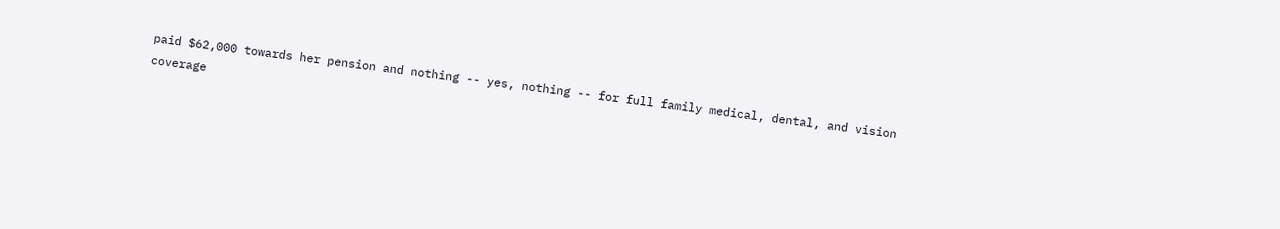paid $62,000 towards her pension and nothing -- yes, nothing -- for full family medical, dental, and vision coverage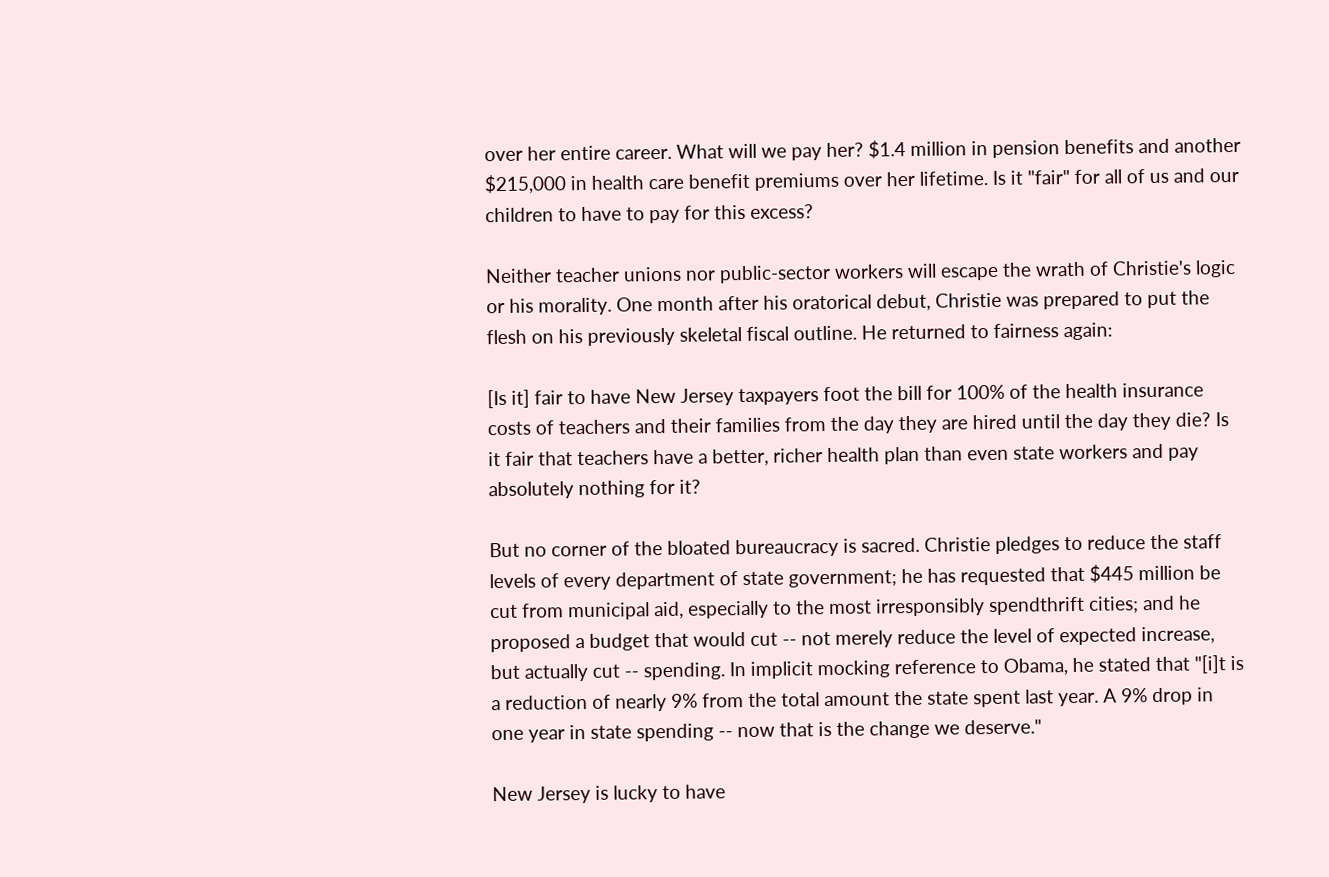over her entire career. What will we pay her? $1.4 million in pension benefits and another $215,000 in health care benefit premiums over her lifetime. Is it "fair" for all of us and our children to have to pay for this excess?

Neither teacher unions nor public-sector workers will escape the wrath of Christie's logic or his morality. One month after his oratorical debut, Christie was prepared to put the flesh on his previously skeletal fiscal outline. He returned to fairness again:

[Is it] fair to have New Jersey taxpayers foot the bill for 100% of the health insurance costs of teachers and their families from the day they are hired until the day they die? Is it fair that teachers have a better, richer health plan than even state workers and pay absolutely nothing for it?

But no corner of the bloated bureaucracy is sacred. Christie pledges to reduce the staff levels of every department of state government; he has requested that $445 million be cut from municipal aid, especially to the most irresponsibly spendthrift cities; and he proposed a budget that would cut -- not merely reduce the level of expected increase, but actually cut -- spending. In implicit mocking reference to Obama, he stated that "[i]t is a reduction of nearly 9% from the total amount the state spent last year. A 9% drop in one year in state spending -- now that is the change we deserve."

New Jersey is lucky to have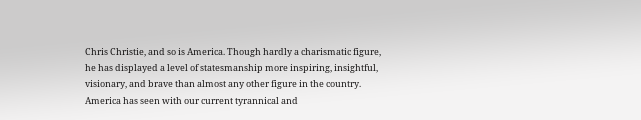Chris Christie, and so is America. Though hardly a charismatic figure, he has displayed a level of statesmanship more inspiring, insightful, visionary, and brave than almost any other figure in the country. America has seen with our current tyrannical and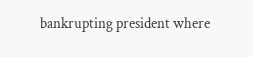bankrupting president where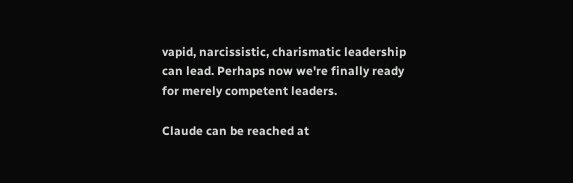vapid, narcissistic, charismatic leadership can lead. Perhaps now we're finally ready for merely competent leaders.

Claude can be reached at